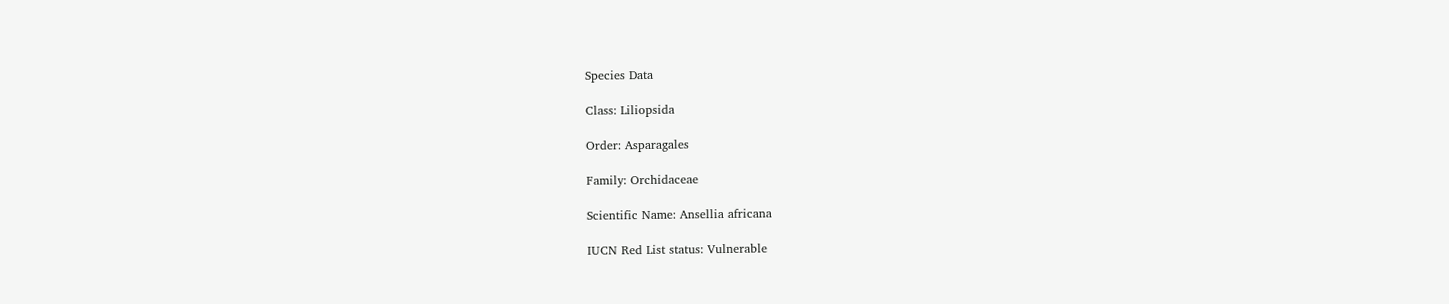Species Data

Class: Liliopsida

Order: Asparagales

Family: Orchidaceae

Scientific Name: Ansellia africana

IUCN Red List status: Vulnerable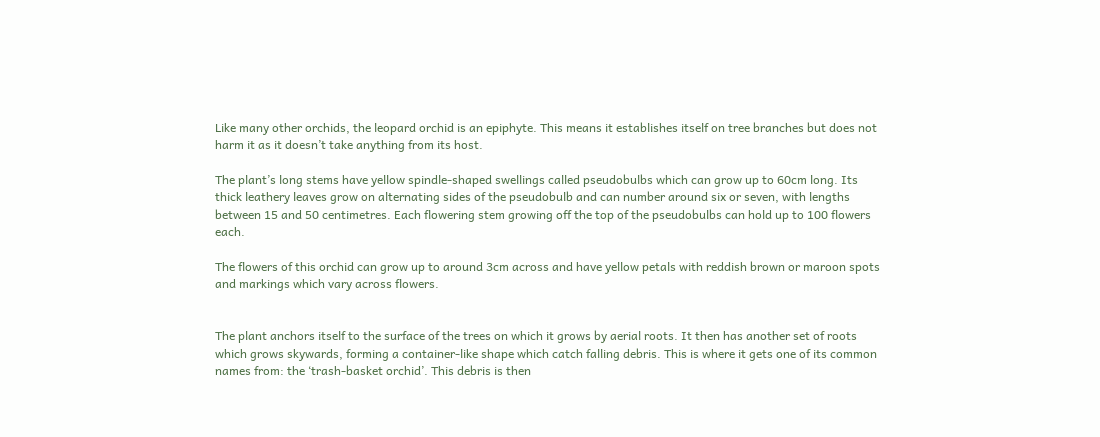Like many other orchids, the leopard orchid is an epiphyte. This means it establishes itself on tree branches but does not harm it as it doesn’t take anything from its host.

The plant’s long stems have yellow spindle-shaped swellings called pseudobulbs which can grow up to 60cm long. Its thick leathery leaves grow on alternating sides of the pseudobulb and can number around six or seven, with lengths between 15 and 50 centimetres. Each flowering stem growing off the top of the pseudobulbs can hold up to 100 flowers each.

The flowers of this orchid can grow up to around 3cm across and have yellow petals with reddish brown or maroon spots and markings which vary across flowers.


The plant anchors itself to the surface of the trees on which it grows by aerial roots. It then has another set of roots which grows skywards, forming a container-like shape which catch falling debris. This is where it gets one of its common names from: the ‘trash-basket orchid’. This debris is then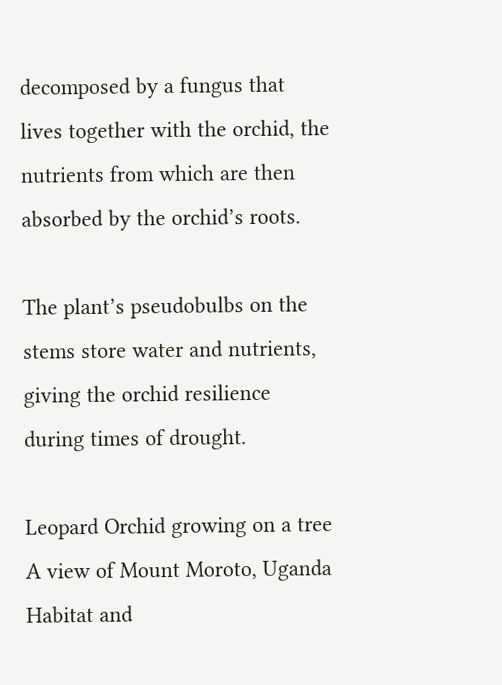decomposed by a fungus that lives together with the orchid, the nutrients from which are then absorbed by the orchid’s roots.

The plant’s pseudobulbs on the stems store water and nutrients, giving the orchid resilience during times of drought.

Leopard Orchid growing on a tree
A view of Mount Moroto, Uganda
Habitat and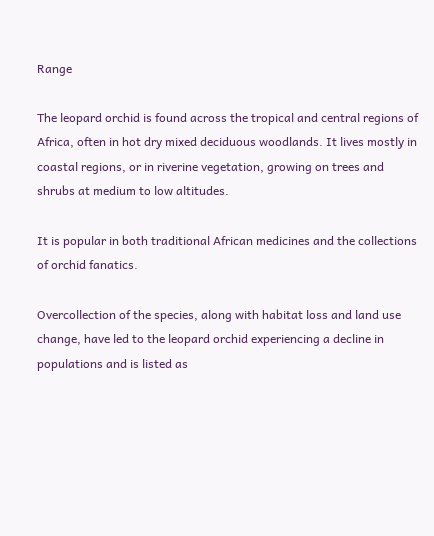Range

The leopard orchid is found across the tropical and central regions of Africa, often in hot dry mixed deciduous woodlands. It lives mostly in coastal regions, or in riverine vegetation, growing on trees and shrubs at medium to low altitudes.

It is popular in both traditional African medicines and the collections of orchid fanatics.

Overcollection of the species, along with habitat loss and land use change, have led to the leopard orchid experiencing a decline in populations and is listed as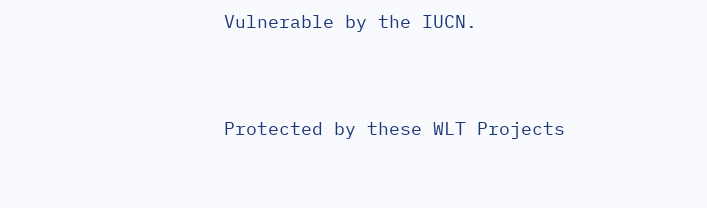Vulnerable by the IUCN.




Protected by these WLT Projects